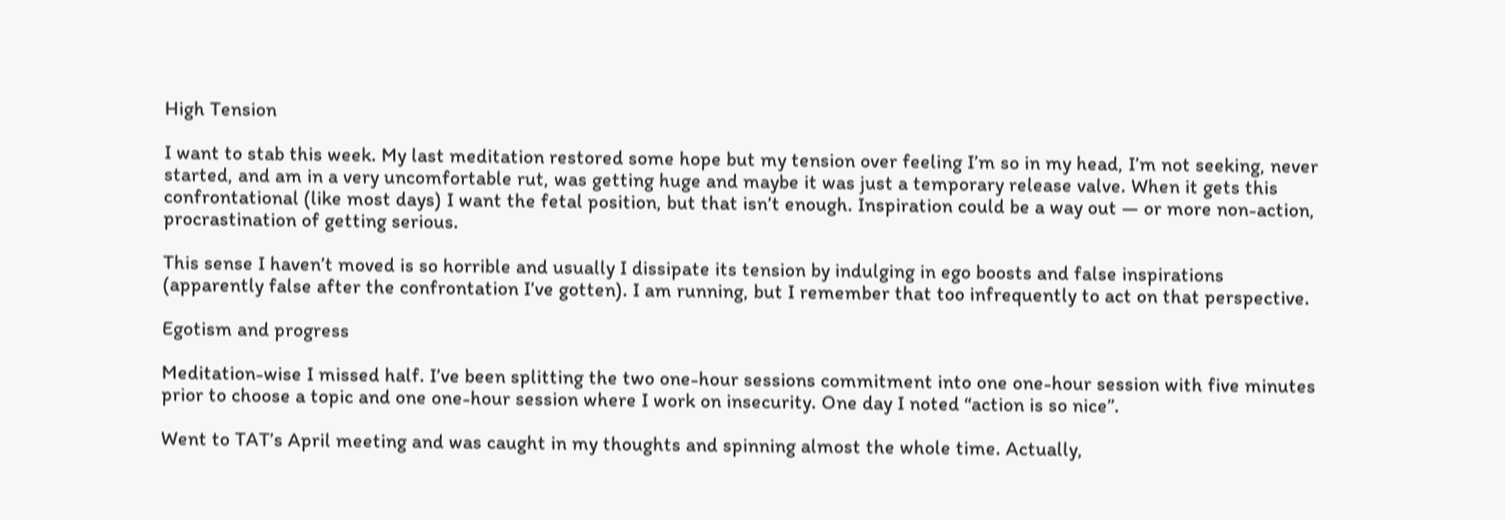High Tension

I want to stab this week. My last meditation restored some hope but my tension over feeling I’m so in my head, I’m not seeking, never started, and am in a very uncomfortable rut, was getting huge and maybe it was just a temporary release valve. When it gets this confrontational (like most days) I want the fetal position, but that isn’t enough. Inspiration could be a way out — or more non-action, procrastination of getting serious.

This sense I haven’t moved is so horrible and usually I dissipate its tension by indulging in ego boosts and false inspirations (apparently false after the confrontation I’ve gotten). I am running, but I remember that too infrequently to act on that perspective.

Egotism and progress

Meditation-wise I missed half. I’ve been splitting the two one-hour sessions commitment into one one-hour session with five minutes prior to choose a topic and one one-hour session where I work on insecurity. One day I noted “action is so nice”.

Went to TAT’s April meeting and was caught in my thoughts and spinning almost the whole time. Actually,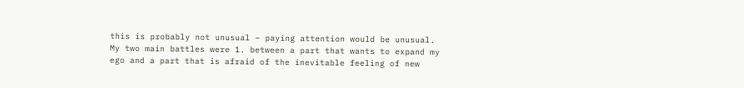this is probably not unusual – paying attention would be unusual. My two main battles were 1. between a part that wants to expand my ego and a part that is afraid of the inevitable feeling of new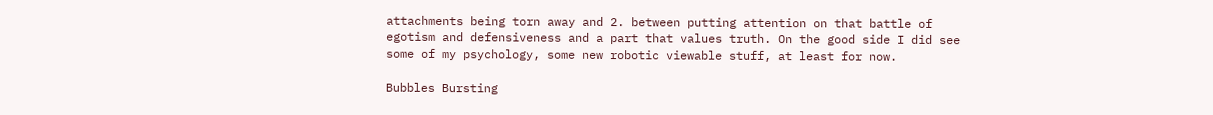attachments being torn away and 2. between putting attention on that battle of egotism and defensiveness and a part that values truth. On the good side I did see some of my psychology, some new robotic viewable stuff, at least for now.

Bubbles Bursting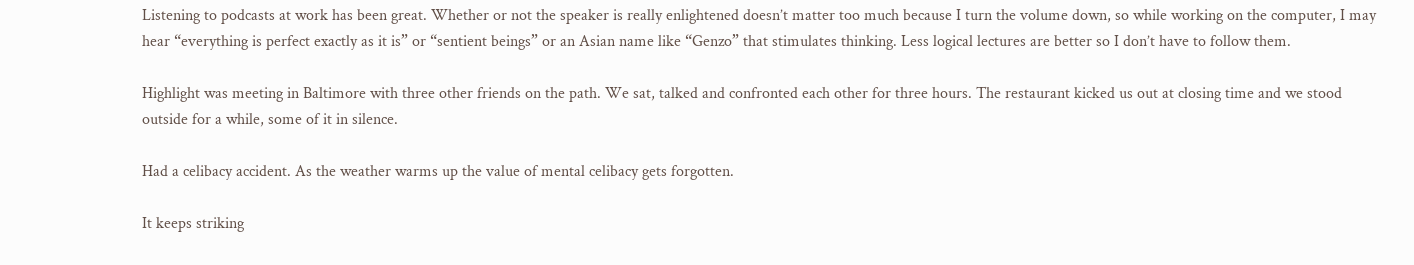Listening to podcasts at work has been great. Whether or not the speaker is really enlightened doesn’t matter too much because I turn the volume down, so while working on the computer, I may hear “everything is perfect exactly as it is” or “sentient beings” or an Asian name like “Genzo” that stimulates thinking. Less logical lectures are better so I don’t have to follow them.

Highlight was meeting in Baltimore with three other friends on the path. We sat, talked and confronted each other for three hours. The restaurant kicked us out at closing time and we stood outside for a while, some of it in silence.

Had a celibacy accident. As the weather warms up the value of mental celibacy gets forgotten.

It keeps striking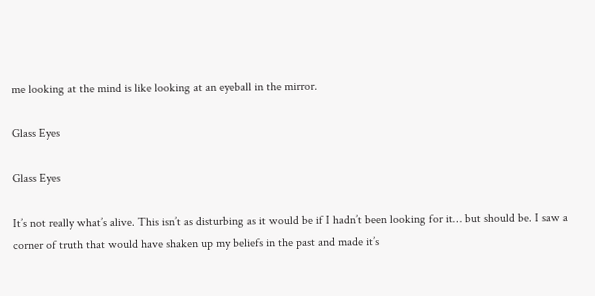me looking at the mind is like looking at an eyeball in the mirror.

Glass Eyes

Glass Eyes

It’s not really what’s alive. This isn’t as disturbing as it would be if I hadn’t been looking for it… but should be. I saw a corner of truth that would have shaken up my beliefs in the past and made it’s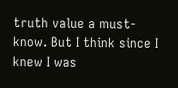truth value a must-know. But I think since I knew I was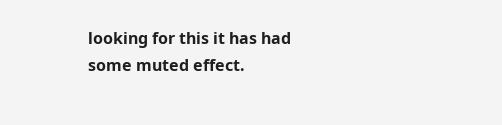looking for this it has had some muted effect.